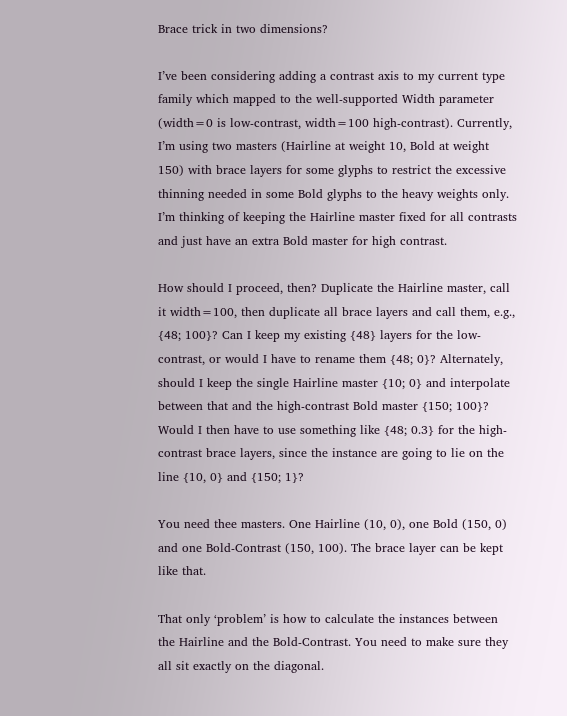Brace trick in two dimensions?

I’ve been considering adding a contrast axis to my current type family which mapped to the well-supported Width parameter (width=0 is low-contrast, width=100 high-contrast). Currently, I’m using two masters (Hairline at weight 10, Bold at weight 150) with brace layers for some glyphs to restrict the excessive thinning needed in some Bold glyphs to the heavy weights only. I’m thinking of keeping the Hairline master fixed for all contrasts and just have an extra Bold master for high contrast.

How should I proceed, then? Duplicate the Hairline master, call it width=100, then duplicate all brace layers and call them, e.g., {48; 100}? Can I keep my existing {48} layers for the low-contrast, or would I have to rename them {48; 0}? Alternately, should I keep the single Hairline master {10; 0} and interpolate between that and the high-contrast Bold master {150; 100}? Would I then have to use something like {48; 0.3} for the high-contrast brace layers, since the instance are going to lie on the line {10, 0} and {150; 1}?

You need thee masters. One Hairline (10, 0), one Bold (150, 0) and one Bold-Contrast (150, 100). The brace layer can be kept like that.

That only ‘problem’ is how to calculate the instances between the Hairline and the Bold-Contrast. You need to make sure they all sit exactly on the diagonal.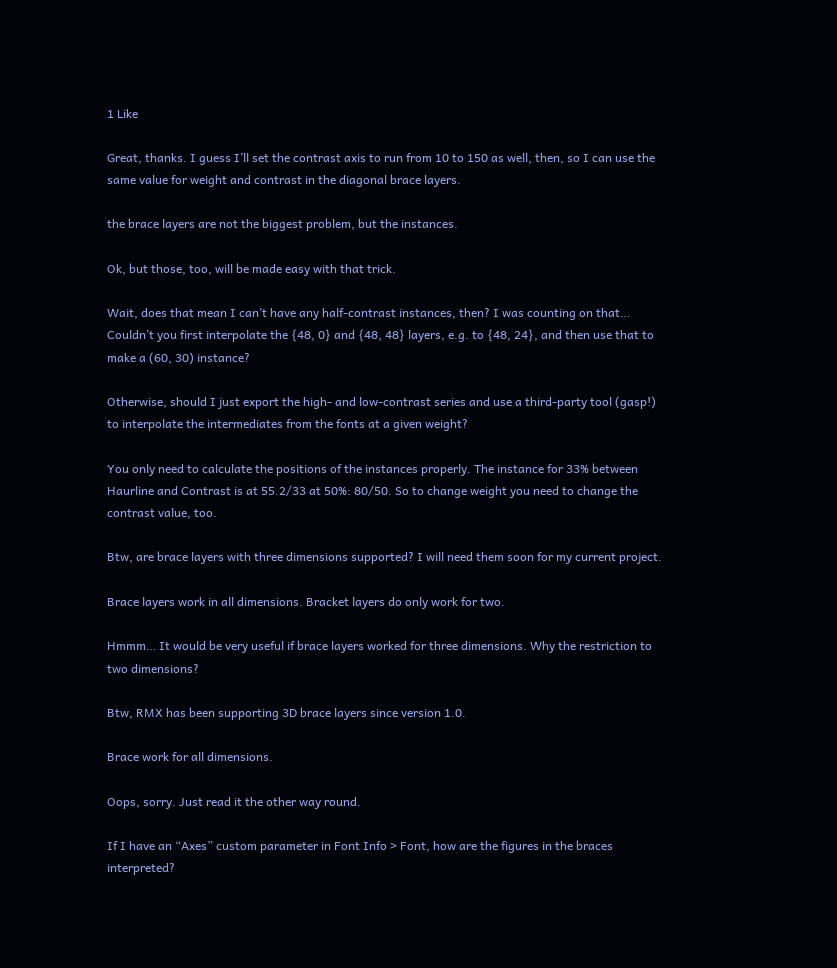1 Like

Great, thanks. I guess I’ll set the contrast axis to run from 10 to 150 as well, then, so I can use the same value for weight and contrast in the diagonal brace layers.

the brace layers are not the biggest problem, but the instances.

Ok, but those, too, will be made easy with that trick.

Wait, does that mean I can’t have any half-contrast instances, then? I was counting on that… Couldn’t you first interpolate the {48, 0} and {48, 48} layers, e.g. to {48, 24}, and then use that to make a (60, 30) instance?

Otherwise, should I just export the high- and low-contrast series and use a third-party tool (gasp!) to interpolate the intermediates from the fonts at a given weight?

You only need to calculate the positions of the instances properly. The instance for 33% between Haurline and Contrast is at 55.2/33 at 50%: 80/50. So to change weight you need to change the contrast value, too.

Btw, are brace layers with three dimensions supported? I will need them soon for my current project.

Brace layers work in all dimensions. Bracket layers do only work for two.

Hmmm… It would be very useful if brace layers worked for three dimensions. Why the restriction to two dimensions?

Btw, RMX has been supporting 3D brace layers since version 1.0.

Brace work for all dimensions.

Oops, sorry. Just read it the other way round.

If I have an “Axes” custom parameter in Font Info > Font, how are the figures in the braces interpreted?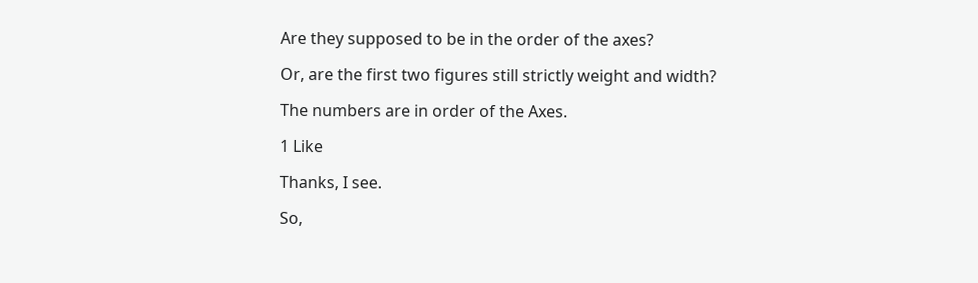Are they supposed to be in the order of the axes?

Or, are the first two figures still strictly weight and width?

The numbers are in order of the Axes.

1 Like

Thanks, I see.

So,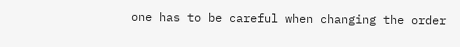one has to be careful when changing the order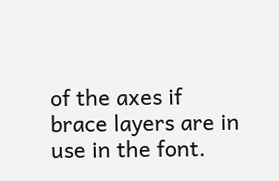of the axes if brace layers are in use in the font.